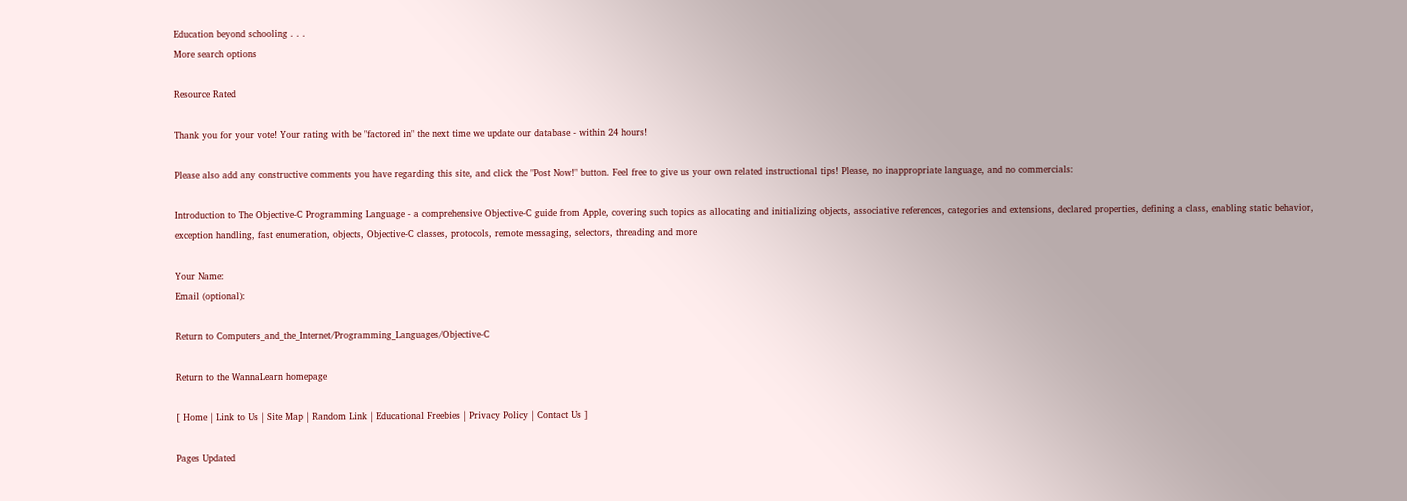Education beyond schooling . . .
More search options

Resource Rated

Thank you for your vote! Your rating with be "factored in" the next time we update our database - within 24 hours!

Please also add any constructive comments you have regarding this site, and click the "Post Now!" button. Feel free to give us your own related instructional tips! Please, no inappropriate language, and no commercials:

Introduction to The Objective-C Programming Language - a comprehensive Objective-C guide from Apple, covering such topics as allocating and initializing objects, associative references, categories and extensions, declared properties, defining a class, enabling static behavior, exception handling, fast enumeration, objects, Objective-C classes, protocols, remote messaging, selectors, threading and more

Your Name:
Email (optional):

Return to Computers_and_the_Internet/Programming_Languages/Objective-C

Return to the WannaLearn homepage

[ Home | Link to Us | Site Map | Random Link | Educational Freebies | Privacy Policy | Contact Us ]

Pages Updated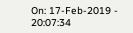On: 17-Feb-2019 - 20:07:34